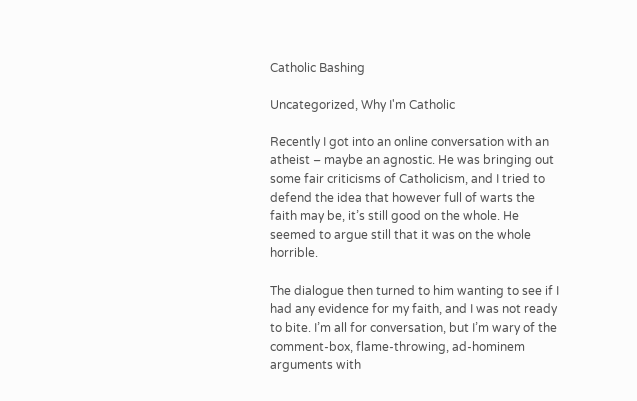Catholic Bashing

Uncategorized, Why I'm Catholic

Recently I got into an online conversation with an atheist – maybe an agnostic. He was bringing out some fair criticisms of Catholicism, and I tried to defend the idea that however full of warts the faith may be, it’s still good on the whole. He seemed to argue still that it was on the whole horrible.

The dialogue then turned to him wanting to see if I had any evidence for my faith, and I was not ready to bite. I’m all for conversation, but I’m wary of the comment-box, flame-throwing, ad-hominem arguments with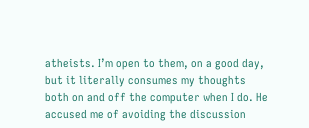atheists. I’m open to them, on a good day, but it literally consumes my thoughts both on and off the computer when I do. He accused me of avoiding the discussion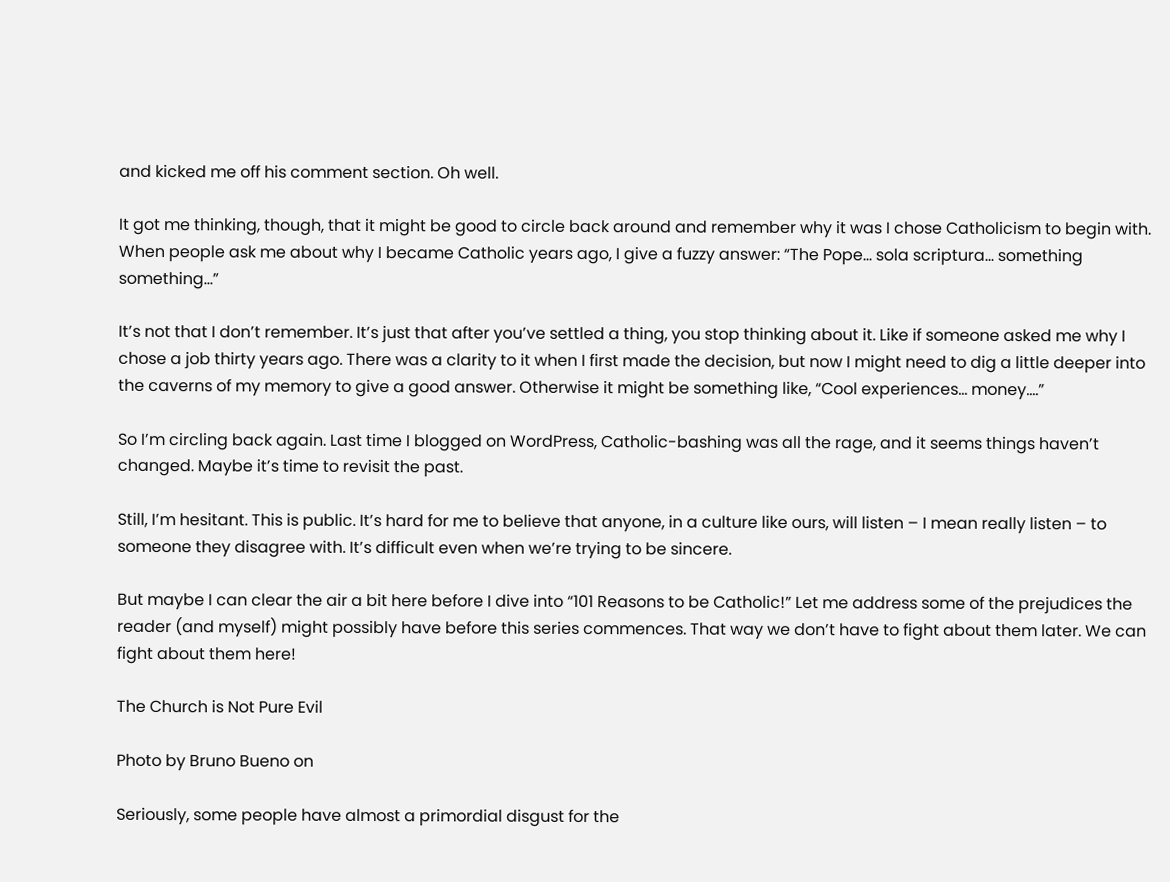and kicked me off his comment section. Oh well.

It got me thinking, though, that it might be good to circle back around and remember why it was I chose Catholicism to begin with. When people ask me about why I became Catholic years ago, I give a fuzzy answer: “The Pope… sola scriptura… something something…”

It’s not that I don’t remember. It’s just that after you’ve settled a thing, you stop thinking about it. Like if someone asked me why I chose a job thirty years ago. There was a clarity to it when I first made the decision, but now I might need to dig a little deeper into the caverns of my memory to give a good answer. Otherwise it might be something like, “Cool experiences… money….”

So I’m circling back again. Last time I blogged on WordPress, Catholic-bashing was all the rage, and it seems things haven’t changed. Maybe it’s time to revisit the past.

Still, I’m hesitant. This is public. It’s hard for me to believe that anyone, in a culture like ours, will listen – I mean really listen – to someone they disagree with. It’s difficult even when we’re trying to be sincere.

But maybe I can clear the air a bit here before I dive into “101 Reasons to be Catholic!” Let me address some of the prejudices the reader (and myself) might possibly have before this series commences. That way we don’t have to fight about them later. We can fight about them here!

The Church is Not Pure Evil

Photo by Bruno Bueno on

Seriously, some people have almost a primordial disgust for the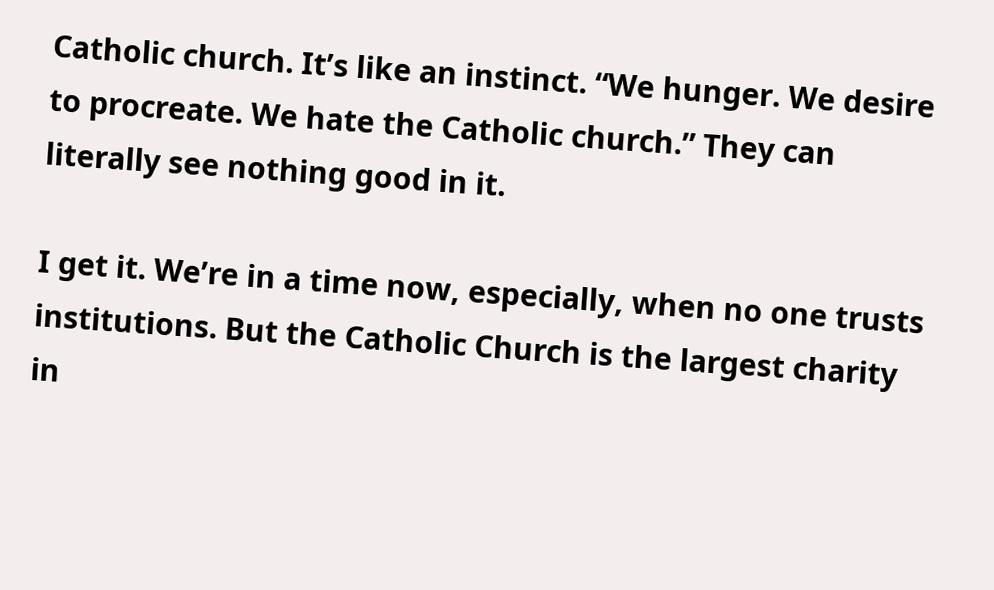Catholic church. It’s like an instinct. “We hunger. We desire to procreate. We hate the Catholic church.” They can literally see nothing good in it.

I get it. We’re in a time now, especially, when no one trusts institutions. But the Catholic Church is the largest charity in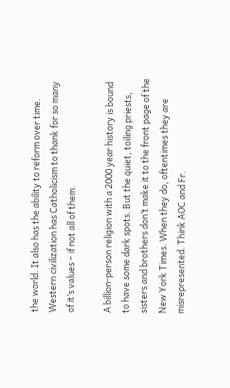the world. It also has the ability to reform over time. Western civilization has Catholicism to thank for so many of it’s values – if not all of them.

A billion-person religion with a 2000 year history is bound to have some dark spots. But the quiet, toiling priests, sisters and brothers don’t make it to the front page of the New York Times. When they do, oftentimes they are misrepresented. Think AOC and Fr.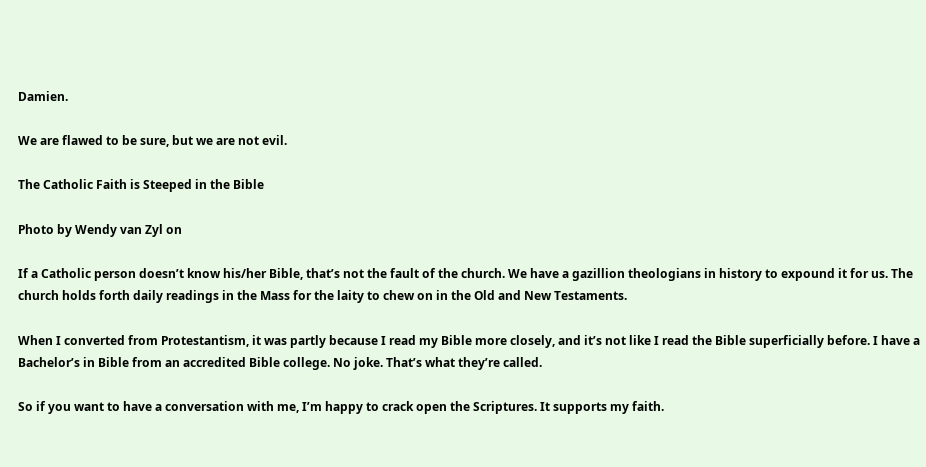Damien.

We are flawed to be sure, but we are not evil.

The Catholic Faith is Steeped in the Bible

Photo by Wendy van Zyl on

If a Catholic person doesn’t know his/her Bible, that’s not the fault of the church. We have a gazillion theologians in history to expound it for us. The church holds forth daily readings in the Mass for the laity to chew on in the Old and New Testaments.

When I converted from Protestantism, it was partly because I read my Bible more closely, and it’s not like I read the Bible superficially before. I have a Bachelor’s in Bible from an accredited Bible college. No joke. That’s what they’re called.

So if you want to have a conversation with me, I’m happy to crack open the Scriptures. It supports my faith.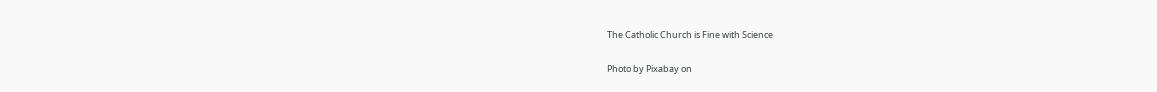The Catholic Church is Fine with Science

Photo by Pixabay on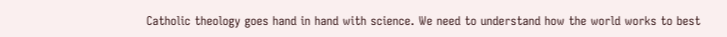Catholic theology goes hand in hand with science. We need to understand how the world works to best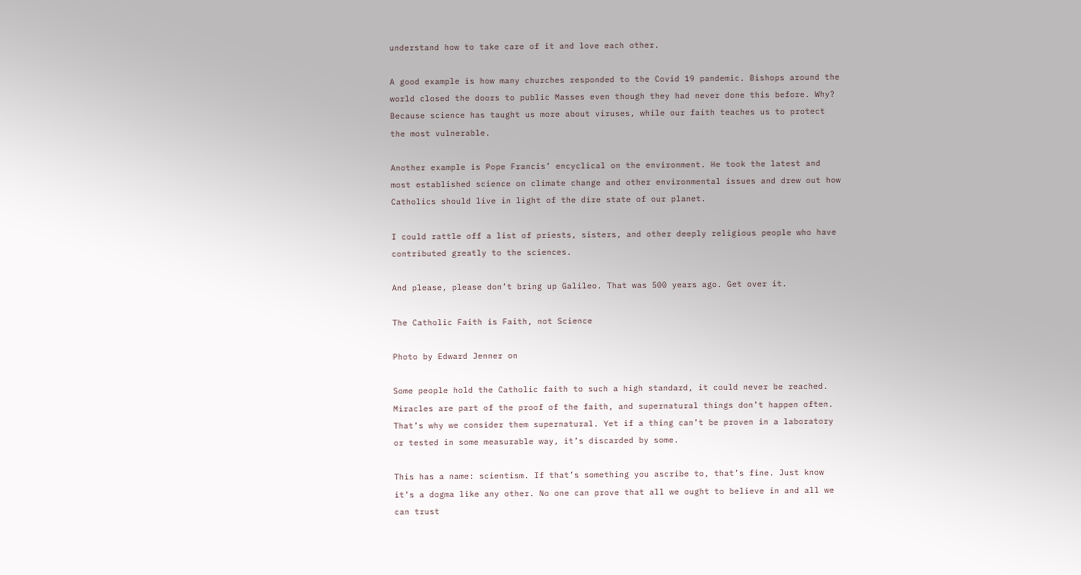understand how to take care of it and love each other.

A good example is how many churches responded to the Covid 19 pandemic. Bishops around the world closed the doors to public Masses even though they had never done this before. Why? Because science has taught us more about viruses, while our faith teaches us to protect the most vulnerable.

Another example is Pope Francis’ encyclical on the environment. He took the latest and most established science on climate change and other environmental issues and drew out how Catholics should live in light of the dire state of our planet.

I could rattle off a list of priests, sisters, and other deeply religious people who have contributed greatly to the sciences.

And please, please don’t bring up Galileo. That was 500 years ago. Get over it.

The Catholic Faith is Faith, not Science

Photo by Edward Jenner on

Some people hold the Catholic faith to such a high standard, it could never be reached. Miracles are part of the proof of the faith, and supernatural things don’t happen often. That’s why we consider them supernatural. Yet if a thing can’t be proven in a laboratory or tested in some measurable way, it’s discarded by some.

This has a name: scientism. If that’s something you ascribe to, that’s fine. Just know it’s a dogma like any other. No one can prove that all we ought to believe in and all we can trust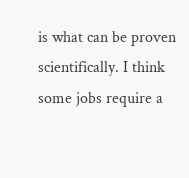is what can be proven scientifically. I think some jobs require a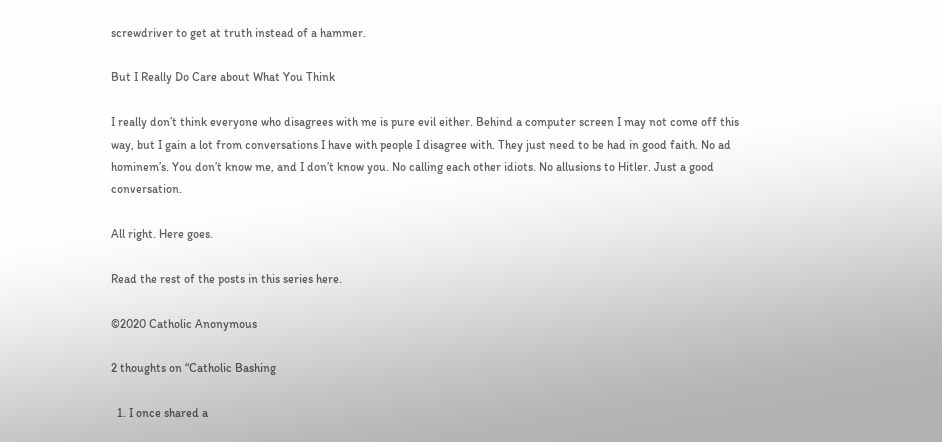screwdriver to get at truth instead of a hammer.

But I Really Do Care about What You Think

I really don’t think everyone who disagrees with me is pure evil either. Behind a computer screen I may not come off this way, but I gain a lot from conversations I have with people I disagree with. They just need to be had in good faith. No ad hominem’s. You don’t know me, and I don’t know you. No calling each other idiots. No allusions to Hitler. Just a good conversation.

All right. Here goes.

Read the rest of the posts in this series here.

©2020 Catholic Anonymous

2 thoughts on “Catholic Bashing

  1. I once shared a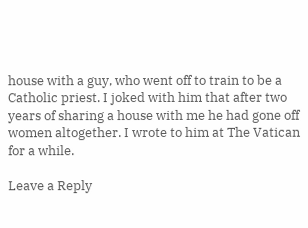house with a guy, who went off to train to be a Catholic priest. I joked with him that after two years of sharing a house with me he had gone off women altogether. I wrote to him at The Vatican for a while.

Leave a Reply